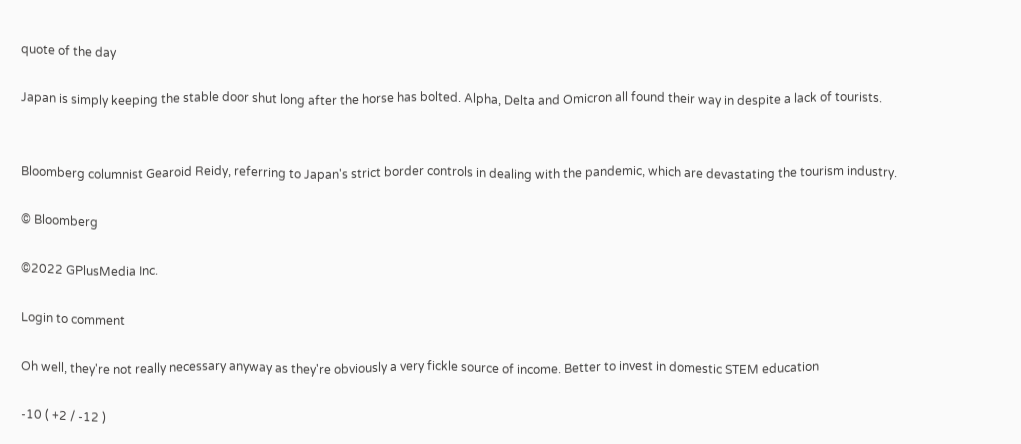quote of the day

Japan is simply keeping the stable door shut long after the horse has bolted. Alpha, Delta and Omicron all found their way in despite a lack of tourists.


Bloomberg columnist Gearoid Reidy, referring to Japan's strict border controls in dealing with the pandemic, which are devastating the tourism industry.

© Bloomberg

©2022 GPlusMedia Inc.

Login to comment

Oh well, they're not really necessary anyway as they're obviously a very fickle source of income. Better to invest in domestic STEM education

-10 ( +2 / -12 )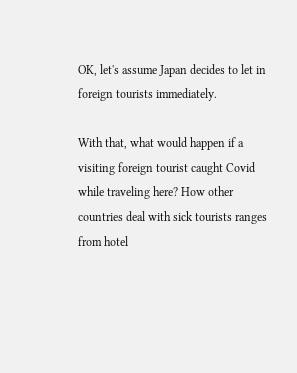OK, let's assume Japan decides to let in foreign tourists immediately.

With that, what would happen if a visiting foreign tourist caught Covid while traveling here? How other countries deal with sick tourists ranges from hotel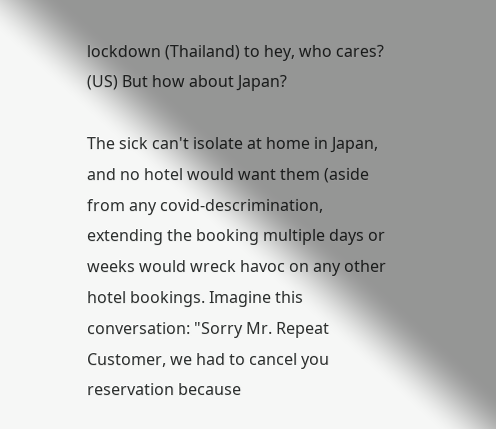lockdown (Thailand) to hey, who cares? (US) But how about Japan?

The sick can't isolate at home in Japan, and no hotel would want them (aside from any covid-descrimination, extending the booking multiple days or weeks would wreck havoc on any other hotel bookings. Imagine this conversation: "Sorry Mr. Repeat Customer, we had to cancel you reservation because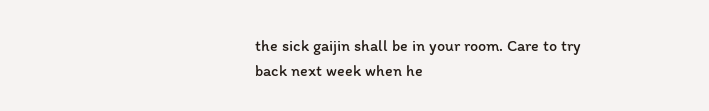the sick gaijin shall be in your room. Care to try back next week when he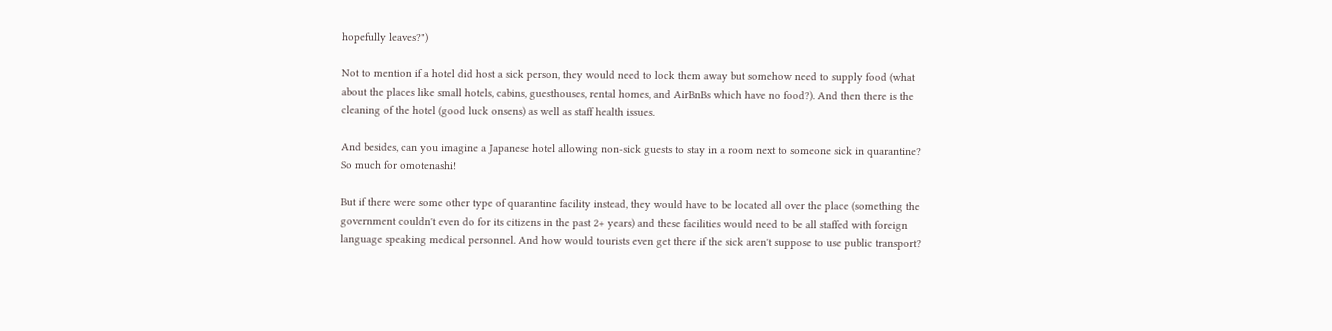hopefully leaves?")

Not to mention if a hotel did host a sick person, they would need to lock them away but somehow need to supply food (what about the places like small hotels, cabins, guesthouses, rental homes, and AirBnBs which have no food?). And then there is the cleaning of the hotel (good luck onsens) as well as staff health issues.

And besides, can you imagine a Japanese hotel allowing non-sick guests to stay in a room next to someone sick in quarantine? So much for omotenashi!

But if there were some other type of quarantine facility instead, they would have to be located all over the place (something the government couldn't even do for its citizens in the past 2+ years) and these facilities would need to be all staffed with foreign language speaking medical personnel. And how would tourists even get there if the sick aren't suppose to use public transport?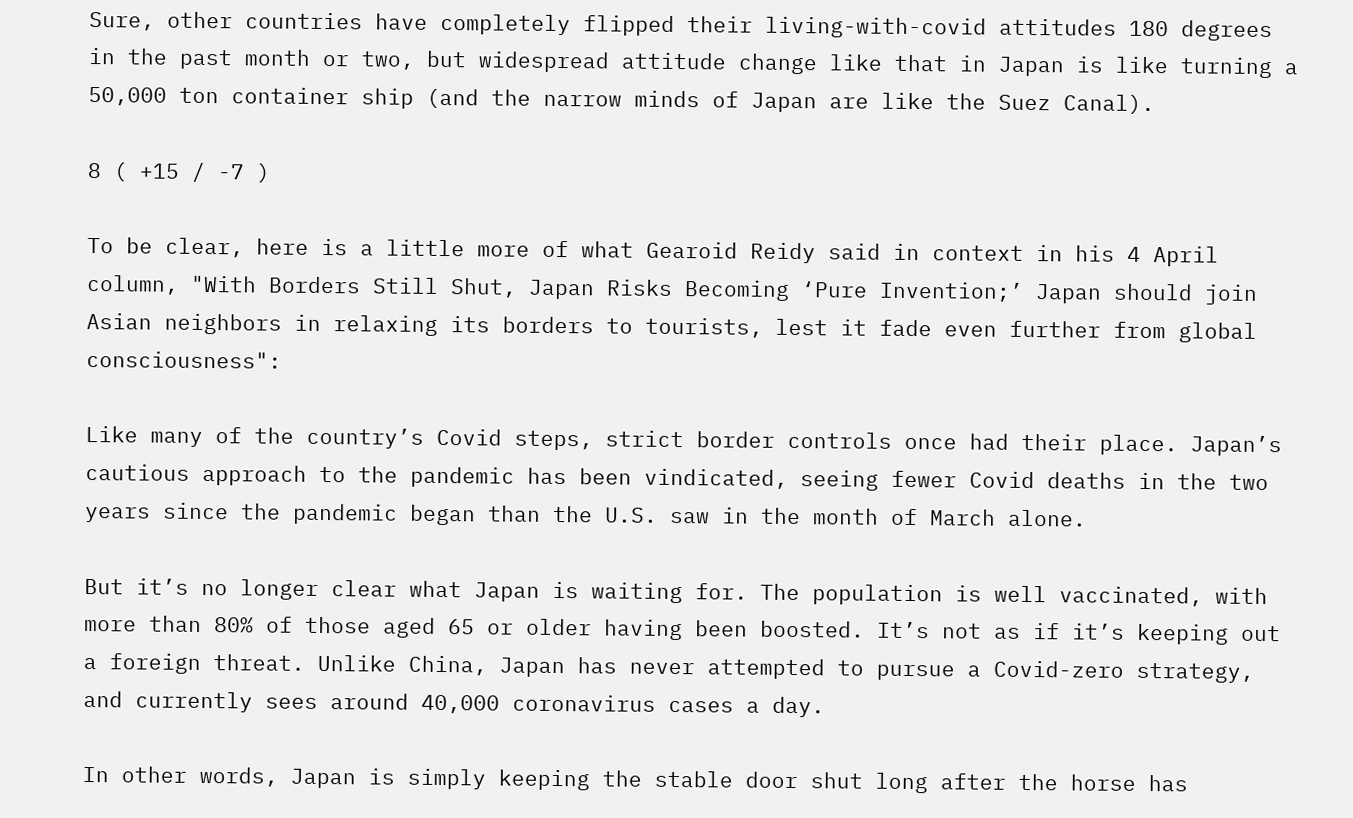Sure, other countries have completely flipped their living-with-covid attitudes 180 degrees in the past month or two, but widespread attitude change like that in Japan is like turning a 50,000 ton container ship (and the narrow minds of Japan are like the Suez Canal).

8 ( +15 / -7 )

To be clear, here is a little more of what Gearoid Reidy said in context in his 4 April column, "With Borders Still Shut, Japan Risks Becoming ‘Pure Invention;’ Japan should join Asian neighbors in relaxing its borders to tourists, lest it fade even further from global consciousness":

Like many of the country’s Covid steps, strict border controls once had their place. Japan’s cautious approach to the pandemic has been vindicated, seeing fewer Covid deaths in the two years since the pandemic began than the U.S. saw in the month of March alone.

But it’s no longer clear what Japan is waiting for. The population is well vaccinated, with more than 80% of those aged 65 or older having been boosted. It’s not as if it’s keeping out a foreign threat. Unlike China, Japan has never attempted to pursue a Covid-zero strategy, and currently sees around 40,000 coronavirus cases a day.

In other words, Japan is simply keeping the stable door shut long after the horse has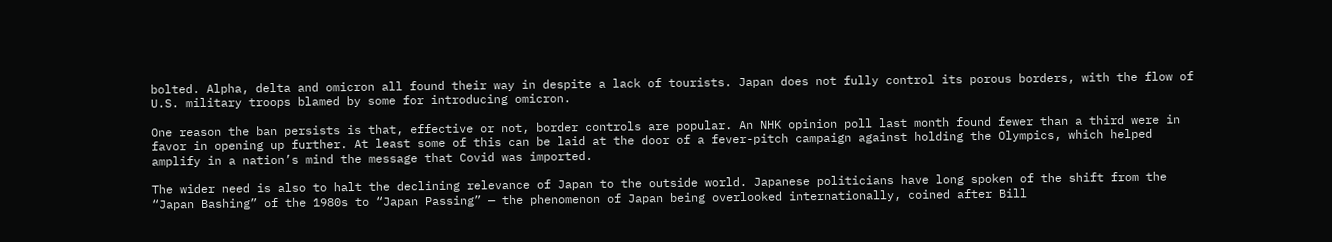bolted. Alpha, delta and omicron all found their way in despite a lack of tourists. Japan does not fully control its porous borders, with the flow of U.S. military troops blamed by some for introducing omicron.

One reason the ban persists is that, effective or not, border controls are popular. An NHK opinion poll last month found fewer than a third were in favor in opening up further. At least some of this can be laid at the door of a fever-pitch campaign against holding the Olympics, which helped amplify in a nation’s mind the message that Covid was imported.

The wider need is also to halt the declining relevance of Japan to the outside world. Japanese politicians have long spoken of the shift from the “Japan Bashing” of the 1980s to “Japan Passing” — the phenomenon of Japan being overlooked internationally, coined after Bill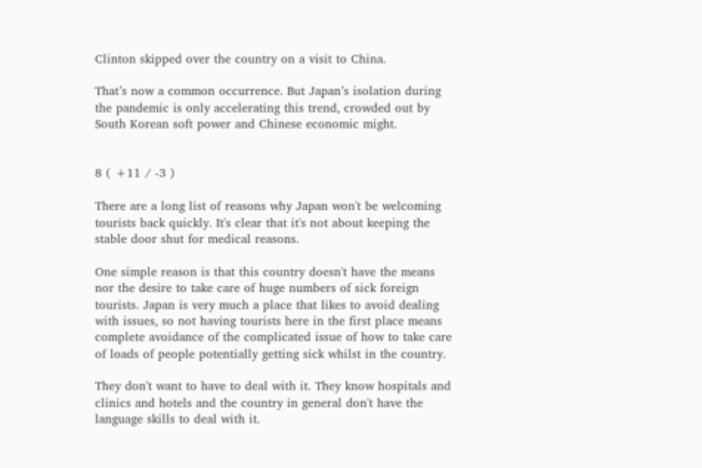Clinton skipped over the country on a visit to China.

That’s now a common occurrence. But Japan’s isolation during the pandemic is only accelerating this trend, crowded out by South Korean soft power and Chinese economic might.


8 ( +11 / -3 )

There are a long list of reasons why Japan won't be welcoming tourists back quickly. It's clear that it's not about keeping the stable door shut for medical reasons.

One simple reason is that this country doesn't have the means nor the desire to take care of huge numbers of sick foreign tourists. Japan is very much a place that likes to avoid dealing with issues, so not having tourists here in the first place means complete avoidance of the complicated issue of how to take care of loads of people potentially getting sick whilst in the country.

They don't want to have to deal with it. They know hospitals and clinics and hotels and the country in general don't have the language skills to deal with it.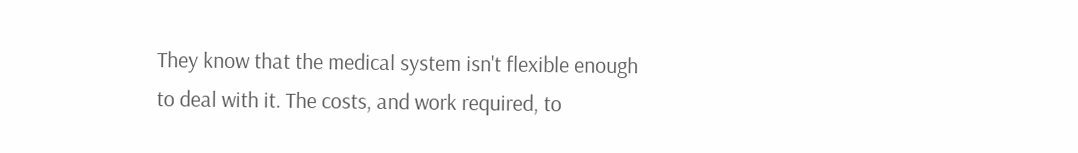They know that the medical system isn't flexible enough to deal with it. The costs, and work required, to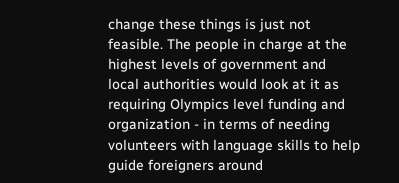change these things is just not feasible. The people in charge at the highest levels of government and local authorities would look at it as requiring Olympics level funding and organization - in terms of needing volunteers with language skills to help guide foreigners around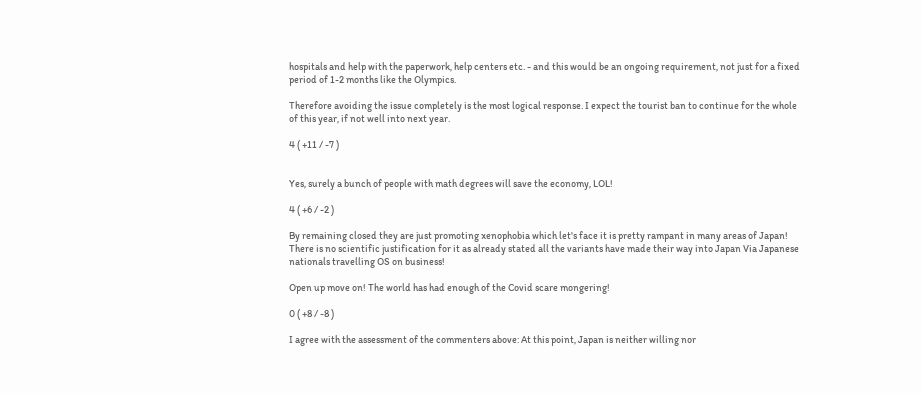hospitals and help with the paperwork, help centers etc. - and this would be an ongoing requirement, not just for a fixed period of 1-2 months like the Olympics.

Therefore avoiding the issue completely is the most logical response. I expect the tourist ban to continue for the whole of this year, if not well into next year.

4 ( +11 / -7 )


Yes, surely a bunch of people with math degrees will save the economy, LOL!

4 ( +6 / -2 )

By remaining closed they are just promoting xenophobia which let's face it is pretty rampant in many areas of Japan! There is no scientific justification for it as already stated all the variants have made their way into Japan Via Japanese nationals travelling OS on business!

Open up move on! The world has had enough of the Covid scare mongering!

0 ( +8 / -8 )

I agree with the assessment of the commenters above: At this point, Japan is neither willing nor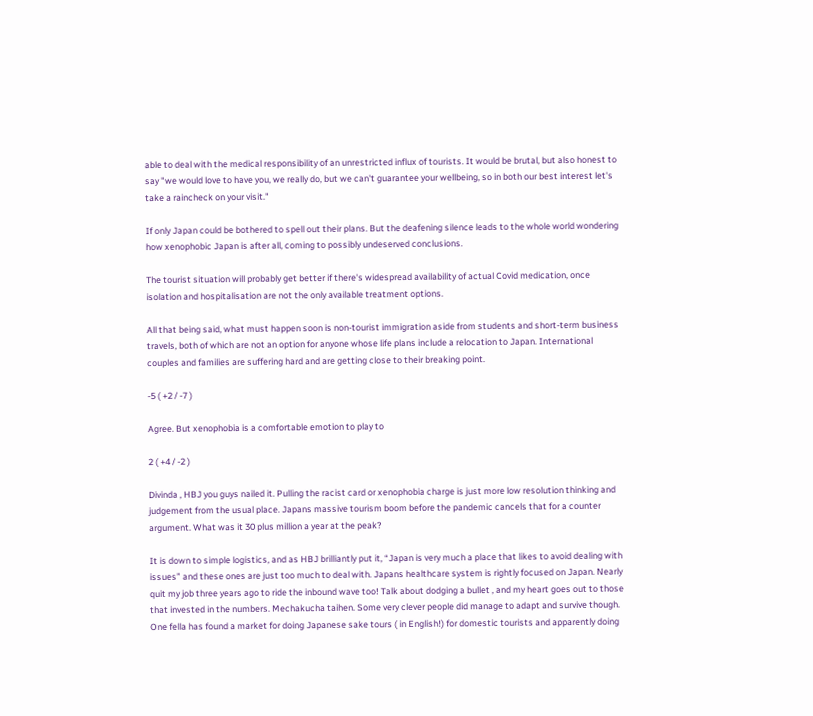able to deal with the medical responsibility of an unrestricted influx of tourists. It would be brutal, but also honest to say "we would love to have you, we really do, but we can't guarantee your wellbeing, so in both our best interest let's take a raincheck on your visit."

If only Japan could be bothered to spell out their plans. But the deafening silence leads to the whole world wondering how xenophobic Japan is after all, coming to possibly undeserved conclusions.

The tourist situation will probably get better if there's widespread availability of actual Covid medication, once isolation and hospitalisation are not the only available treatment options.

All that being said, what must happen soon is non-tourist immigration aside from students and short-term business travels, both of which are not an option for anyone whose life plans include a relocation to Japan. International couples and families are suffering hard and are getting close to their breaking point.

-5 ( +2 / -7 )

Agree. But xenophobia is a comfortable emotion to play to

2 ( +4 / -2 )

Divinda , HBJ you guys nailed it. Pulling the racist card or xenophobia charge is just more low resolution thinking and judgement from the usual place. Japans massive tourism boom before the pandemic cancels that for a counter argument. What was it 30 plus million a year at the peak?

It is down to simple logistics, and as HBJ brilliantly put it, “Japan is very much a place that likes to avoid dealing with issues” and these ones are just too much to deal with. Japans healthcare system is rightly focused on Japan. Nearly quit my job three years ago to ride the inbound wave too! Talk about dodging a bullet , and my heart goes out to those that invested in the numbers. Mechakucha taihen. Some very clever people did manage to adapt and survive though. One fella has found a market for doing Japanese sake tours ( in English!) for domestic tourists and apparently doing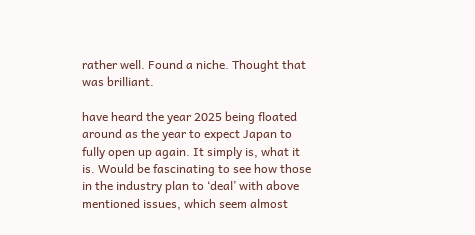rather well. Found a niche. Thought that was brilliant.

have heard the year 2025 being floated around as the year to expect Japan to fully open up again. It simply is, what it is. Would be fascinating to see how those in the industry plan to ‘deal’ with above mentioned issues, which seem almost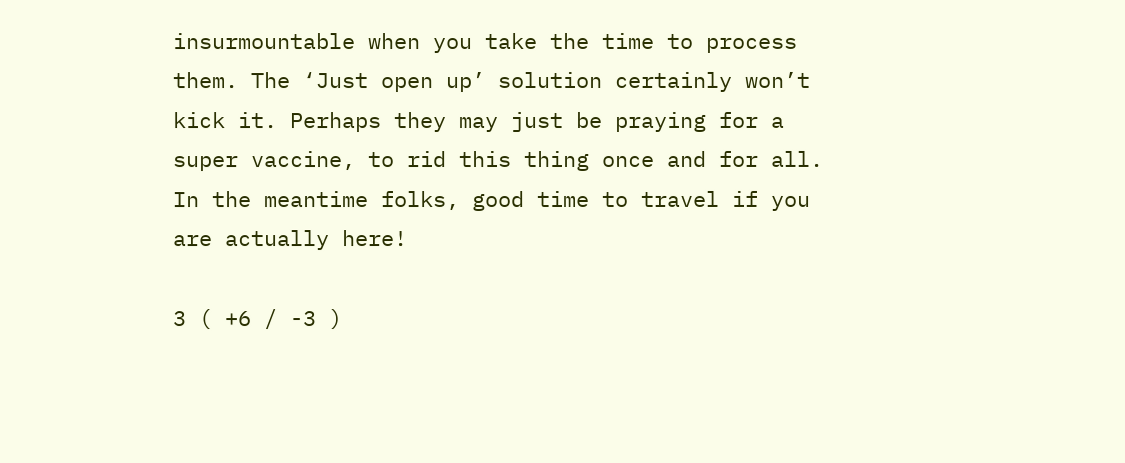insurmountable when you take the time to process them. The ‘Just open up’ solution certainly won’t kick it. Perhaps they may just be praying for a super vaccine, to rid this thing once and for all. In the meantime folks, good time to travel if you are actually here!

3 ( +6 / -3 )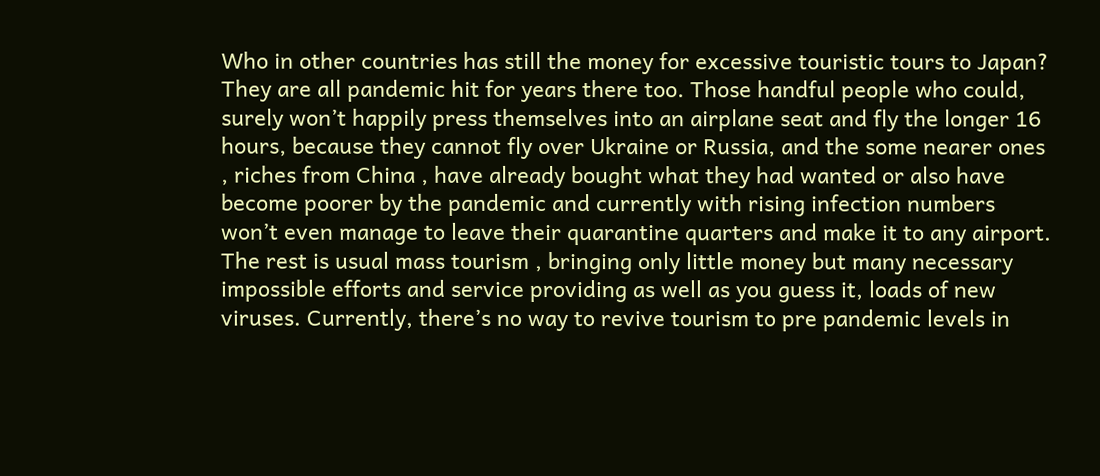Who in other countries has still the money for excessive touristic tours to Japan? They are all pandemic hit for years there too. Those handful people who could, surely won’t happily press themselves into an airplane seat and fly the longer 16 hours, because they cannot fly over Ukraine or Russia, and the some nearer ones , riches from China , have already bought what they had wanted or also have become poorer by the pandemic and currently with rising infection numbers won’t even manage to leave their quarantine quarters and make it to any airport. The rest is usual mass tourism , bringing only little money but many necessary impossible efforts and service providing as well as you guess it, loads of new viruses. Currently, there’s no way to revive tourism to pre pandemic levels in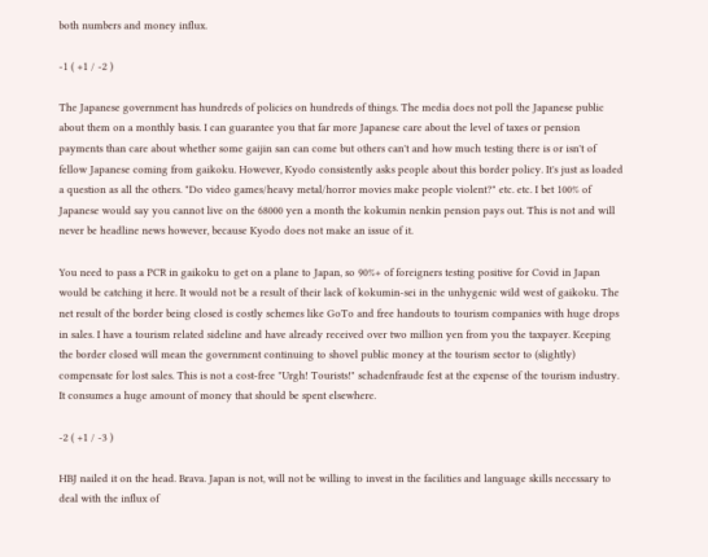both numbers and money influx.

-1 ( +1 / -2 )

The Japanese government has hundreds of policies on hundreds of things. The media does not poll the Japanese public about them on a monthly basis. I can guarantee you that far more Japanese care about the level of taxes or pension payments than care about whether some gaijin san can come but others can't and how much testing there is or isn't of fellow Japanese coming from gaikoku. However, Kyodo consistently asks people about this border policy. It's just as loaded a question as all the others. "Do video games/heavy metal/horror movies make people violent?" etc. etc. I bet 100% of Japanese would say you cannot live on the 68000 yen a month the kokumin nenkin pension pays out. This is not and will never be headline news however, because Kyodo does not make an issue of it.

You need to pass a PCR in gaikoku to get on a plane to Japan, so 90%+ of foreigners testing positive for Covid in Japan would be catching it here. It would not be a result of their lack of kokumin-sei in the unhygenic wild west of gaikoku. The net result of the border being closed is costly schemes like GoTo and free handouts to tourism companies with huge drops in sales. I have a tourism related sideline and have already received over two million yen from you the taxpayer. Keeping the border closed will mean the government continuing to shovel public money at the tourism sector to (slightly) compensate for lost sales. This is not a cost-free "Urgh! Tourists!" schadenfraude fest at the expense of the tourism industry. It consumes a huge amount of money that should be spent elsewhere.

-2 ( +1 / -3 )

HBJ nailed it on the head. Brava. Japan is not, will not be willing to invest in the facilities and language skills necessary to deal with the influx of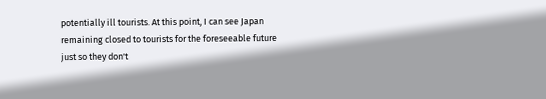potentially ill tourists. At this point, I can see Japan remaining closed to tourists for the foreseeable future just so they don't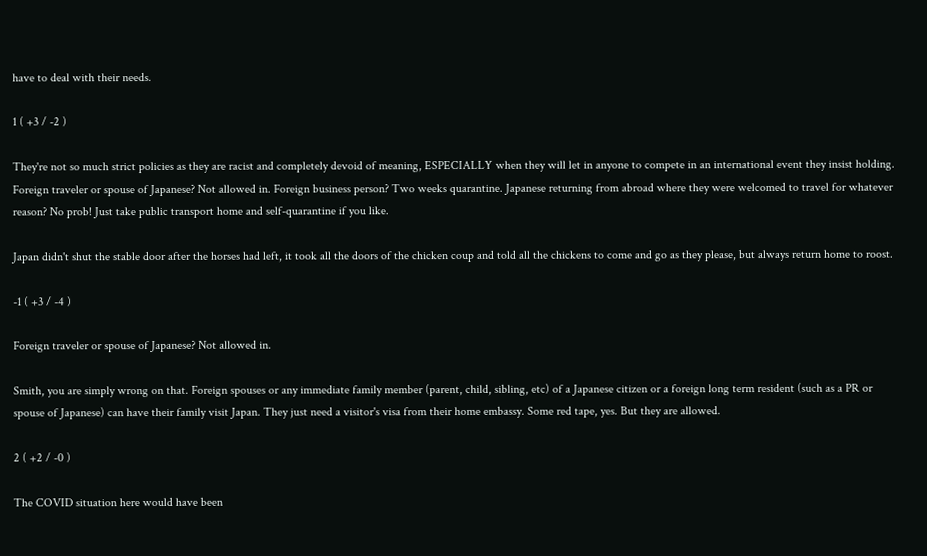have to deal with their needs.

1 ( +3 / -2 )

They're not so much strict policies as they are racist and completely devoid of meaning, ESPECIALLY when they will let in anyone to compete in an international event they insist holding. Foreign traveler or spouse of Japanese? Not allowed in. Foreign business person? Two weeks quarantine. Japanese returning from abroad where they were welcomed to travel for whatever reason? No prob! Just take public transport home and self-quarantine if you like.

Japan didn't shut the stable door after the horses had left, it took all the doors of the chicken coup and told all the chickens to come and go as they please, but always return home to roost.

-1 ( +3 / -4 )

Foreign traveler or spouse of Japanese? Not allowed in.

Smith, you are simply wrong on that. Foreign spouses or any immediate family member (parent, child, sibling, etc) of a Japanese citizen or a foreign long term resident (such as a PR or spouse of Japanese) can have their family visit Japan. They just need a visitor's visa from their home embassy. Some red tape, yes. But they are allowed.

2 ( +2 / -0 )

The COVID situation here would have been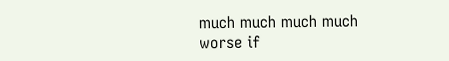much much much much worse if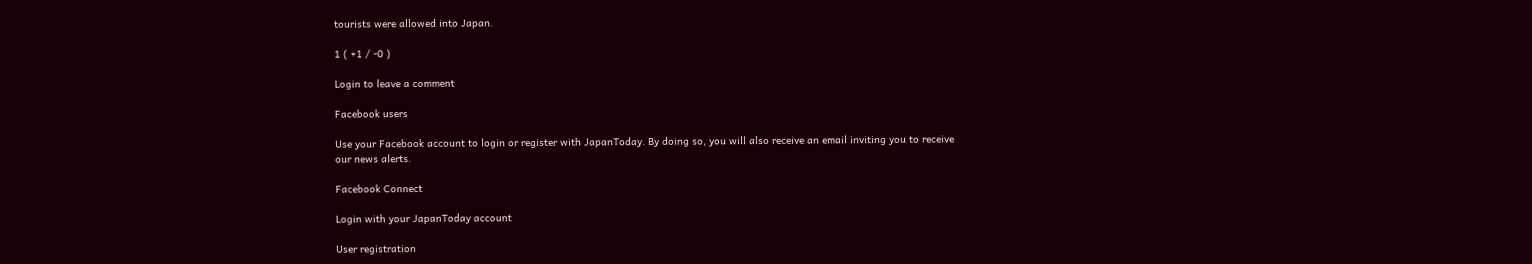tourists were allowed into Japan.

1 ( +1 / -0 )

Login to leave a comment

Facebook users

Use your Facebook account to login or register with JapanToday. By doing so, you will also receive an email inviting you to receive our news alerts.

Facebook Connect

Login with your JapanToday account

User registration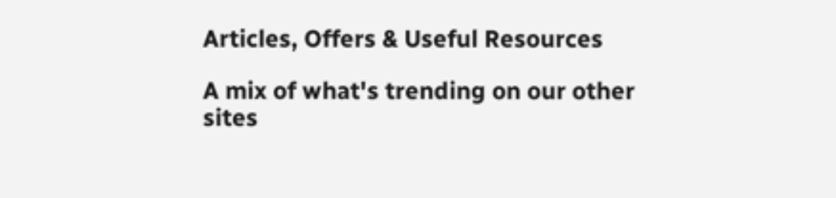Articles, Offers & Useful Resources

A mix of what's trending on our other sites